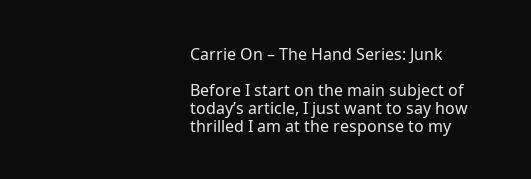Carrie On – The Hand Series: Junk

Before I start on the main subject of today’s article, I just want to say how thrilled I am at the response to my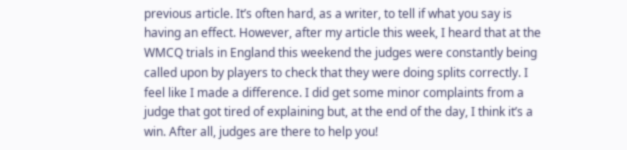previous article. It’s often hard, as a writer, to tell if what you say is having an effect. However, after my article this week, I heard that at the WMCQ trials in England this weekend the judges were constantly being called upon by players to check that they were doing splits correctly. I feel like I made a difference. I did get some minor complaints from a judge that got tired of explaining but, at the end of the day, I think it’s a win. After all, judges are there to help you!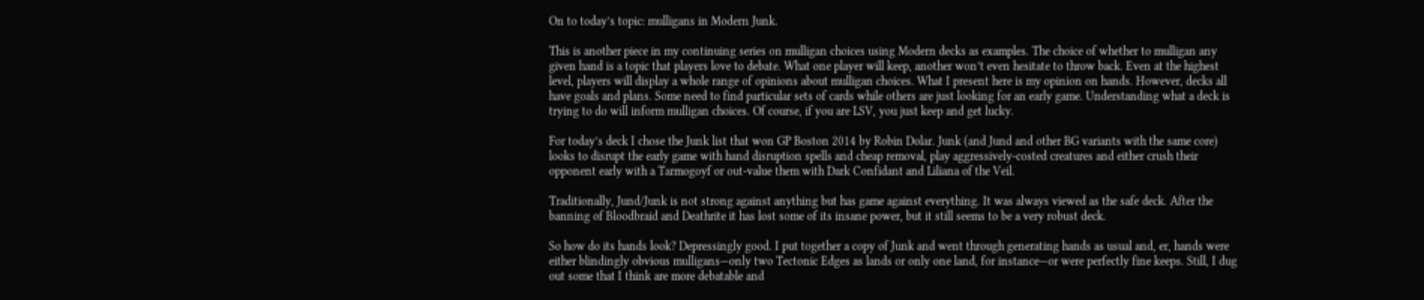On to today’s topic: mulligans in Modern Junk.

This is another piece in my continuing series on mulligan choices using Modern decks as examples. The choice of whether to mulligan any given hand is a topic that players love to debate. What one player will keep, another won’t even hesitate to throw back. Even at the highest level, players will display a whole range of opinions about mulligan choices. What I present here is my opinion on hands. However, decks all have goals and plans. Some need to find particular sets of cards while others are just looking for an early game. Understanding what a deck is trying to do will inform mulligan choices. Of course, if you are LSV, you just keep and get lucky.

For today’s deck I chose the Junk list that won GP Boston 2014 by Robin Dolar. Junk (and Jund and other BG variants with the same core) looks to disrupt the early game with hand disruption spells and cheap removal, play aggressively-costed creatures and either crush their opponent early with a Tarmogoyf or out-value them with Dark Confidant and Liliana of the Veil.

Traditionally, Jund/Junk is not strong against anything but has game against everything. It was always viewed as the safe deck. After the banning of Bloodbraid and Deathrite it has lost some of its insane power, but it still seems to be a very robust deck.

So how do its hands look? Depressingly good. I put together a copy of Junk and went through generating hands as usual and, er, hands were either blindingly obvious mulligans—only two Tectonic Edges as lands or only one land, for instance—or were perfectly fine keeps. Still, I dug out some that I think are more debatable and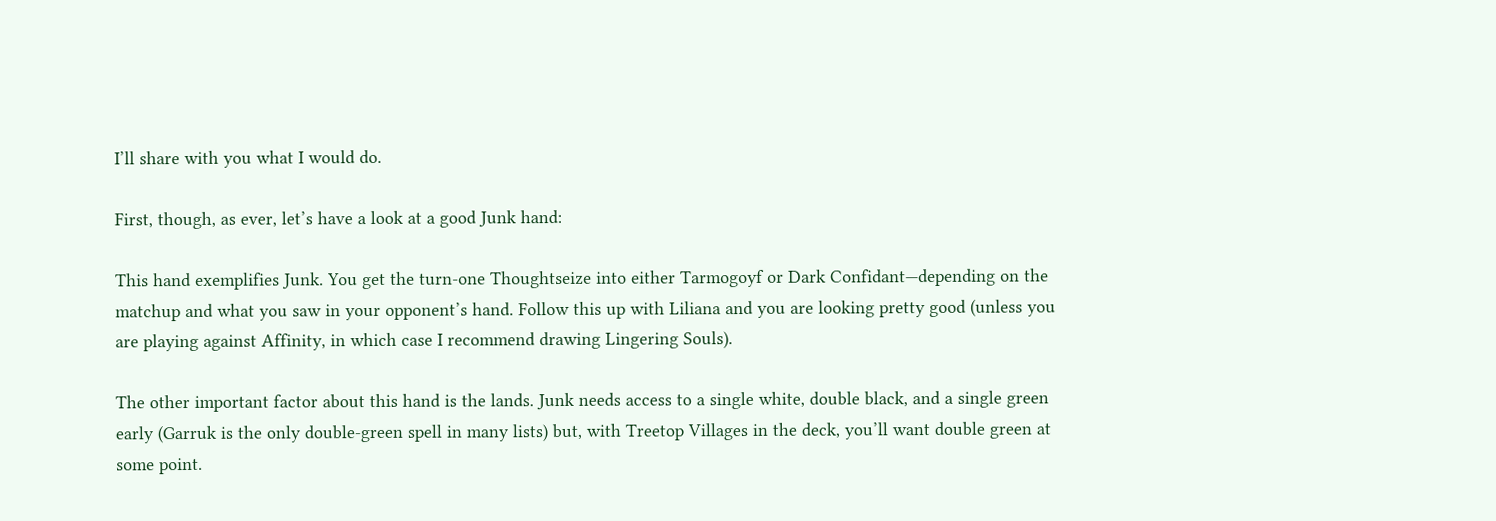I’ll share with you what I would do.

First, though, as ever, let’s have a look at a good Junk hand:

This hand exemplifies Junk. You get the turn-one Thoughtseize into either Tarmogoyf or Dark Confidant—depending on the matchup and what you saw in your opponent’s hand. Follow this up with Liliana and you are looking pretty good (unless you are playing against Affinity, in which case I recommend drawing Lingering Souls).

The other important factor about this hand is the lands. Junk needs access to a single white, double black, and a single green early (Garruk is the only double-green spell in many lists) but, with Treetop Villages in the deck, you’ll want double green at some point.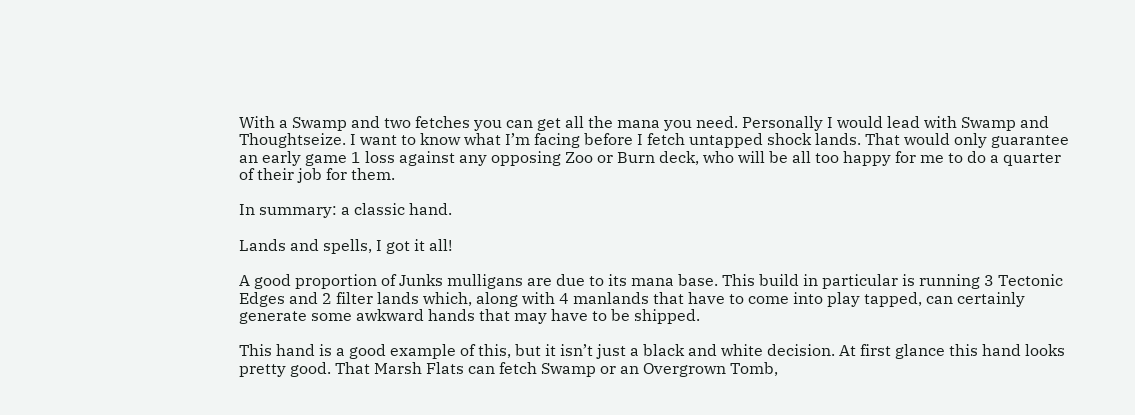With a Swamp and two fetches you can get all the mana you need. Personally I would lead with Swamp and Thoughtseize. I want to know what I’m facing before I fetch untapped shock lands. That would only guarantee an early game 1 loss against any opposing Zoo or Burn deck, who will be all too happy for me to do a quarter of their job for them.

In summary: a classic hand.

Lands and spells, I got it all!

A good proportion of Junks mulligans are due to its mana base. This build in particular is running 3 Tectonic Edges and 2 filter lands which, along with 4 manlands that have to come into play tapped, can certainly generate some awkward hands that may have to be shipped.

This hand is a good example of this, but it isn’t just a black and white decision. At first glance this hand looks pretty good. That Marsh Flats can fetch Swamp or an Overgrown Tomb,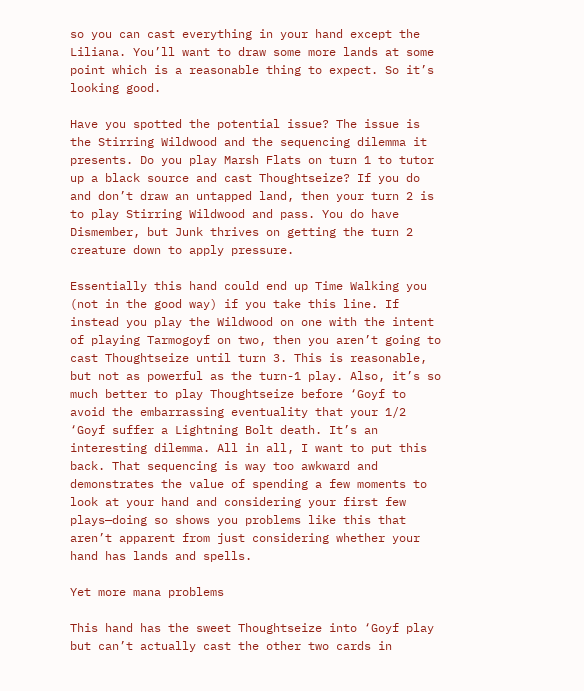so you can cast everything in your hand except the Liliana. You’ll want to draw some more lands at some point which is a reasonable thing to expect. So it’s looking good.

Have you spotted the potential issue? The issue is the Stirring Wildwood and the sequencing dilemma it presents. Do you play Marsh Flats on turn 1 to tutor up a black source and cast Thoughtseize? If you do and don’t draw an untapped land, then your turn 2 is to play Stirring Wildwood and pass. You do have Dismember, but Junk thrives on getting the turn 2 creature down to apply pressure.

Essentially this hand could end up Time Walking you (not in the good way) if you take this line. If instead you play the Wildwood on one with the intent of playing Tarmogoyf on two, then you aren’t going to cast Thoughtseize until turn 3. This is reasonable, but not as powerful as the turn-1 play. Also, it’s so much better to play Thoughtseize before ‘Goyf to avoid the embarrassing eventuality that your 1/2 ‘Goyf suffer a Lightning Bolt death. It’s an interesting dilemma. All in all, I want to put this back. That sequencing is way too awkward and demonstrates the value of spending a few moments to look at your hand and considering your first few plays—doing so shows you problems like this that aren’t apparent from just considering whether your hand has lands and spells.

Yet more mana problems

This hand has the sweet Thoughtseize into ‘Goyf play but can’t actually cast the other two cards in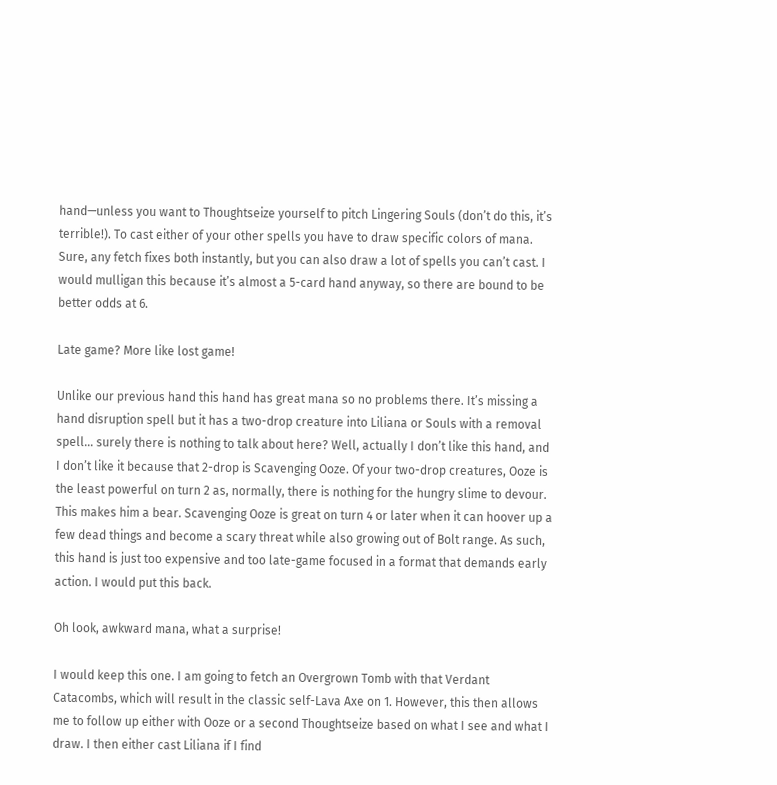hand—unless you want to Thoughtseize yourself to pitch Lingering Souls (don’t do this, it’s terrible!). To cast either of your other spells you have to draw specific colors of mana. Sure, any fetch fixes both instantly, but you can also draw a lot of spells you can’t cast. I would mulligan this because it’s almost a 5-card hand anyway, so there are bound to be better odds at 6.

Late game? More like lost game!

Unlike our previous hand this hand has great mana so no problems there. It’s missing a hand disruption spell but it has a two-drop creature into Liliana or Souls with a removal spell… surely there is nothing to talk about here? Well, actually I don’t like this hand, and I don’t like it because that 2-drop is Scavenging Ooze. Of your two-drop creatures, Ooze is the least powerful on turn 2 as, normally, there is nothing for the hungry slime to devour. This makes him a bear. Scavenging Ooze is great on turn 4 or later when it can hoover up a few dead things and become a scary threat while also growing out of Bolt range. As such, this hand is just too expensive and too late-game focused in a format that demands early action. I would put this back.

Oh look, awkward mana, what a surprise!

I would keep this one. I am going to fetch an Overgrown Tomb with that Verdant Catacombs, which will result in the classic self-Lava Axe on 1. However, this then allows me to follow up either with Ooze or a second Thoughtseize based on what I see and what I draw. I then either cast Liliana if I find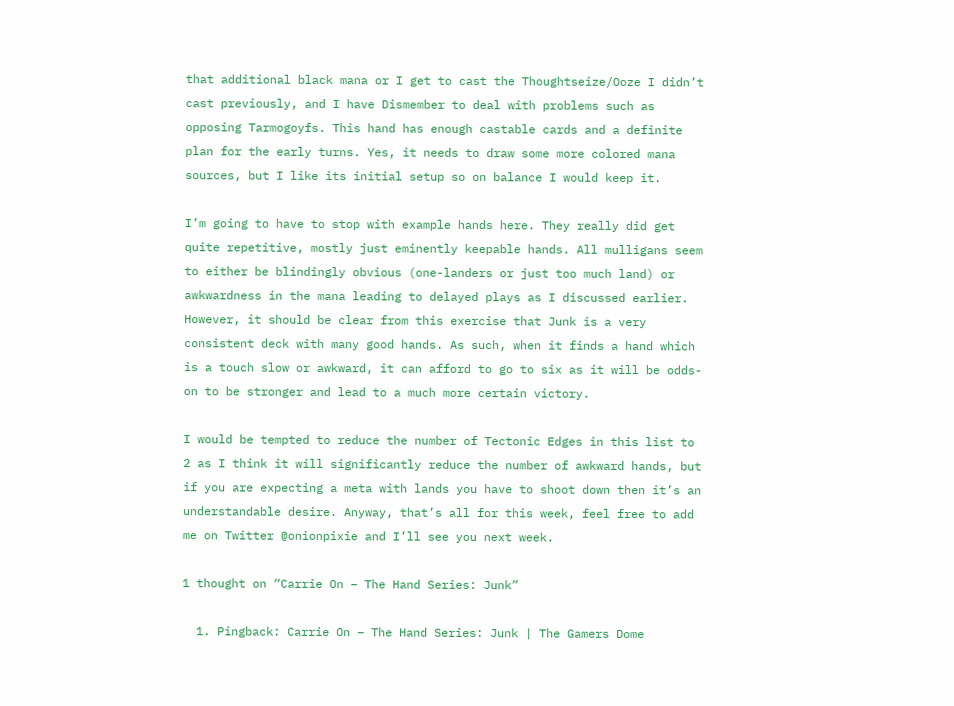that additional black mana or I get to cast the Thoughtseize/Ooze I didn’t cast previously, and I have Dismember to deal with problems such as opposing Tarmogoyfs. This hand has enough castable cards and a definite plan for the early turns. Yes, it needs to draw some more colored mana sources, but I like its initial setup so on balance I would keep it.

I’m going to have to stop with example hands here. They really did get quite repetitive, mostly just eminently keepable hands. All mulligans seem to either be blindingly obvious (one-landers or just too much land) or awkwardness in the mana leading to delayed plays as I discussed earlier. However, it should be clear from this exercise that Junk is a very consistent deck with many good hands. As such, when it finds a hand which is a touch slow or awkward, it can afford to go to six as it will be odds-on to be stronger and lead to a much more certain victory.

I would be tempted to reduce the number of Tectonic Edges in this list to 2 as I think it will significantly reduce the number of awkward hands, but if you are expecting a meta with lands you have to shoot down then it’s an understandable desire. Anyway, that’s all for this week, feel free to add me on Twitter @onionpixie and I’ll see you next week.

1 thought on “Carrie On – The Hand Series: Junk”

  1. Pingback: Carrie On – The Hand Series: Junk | The Gamers Dome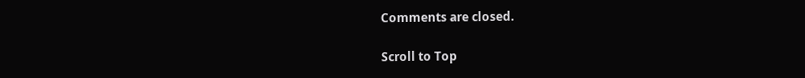Comments are closed.

Scroll to Top